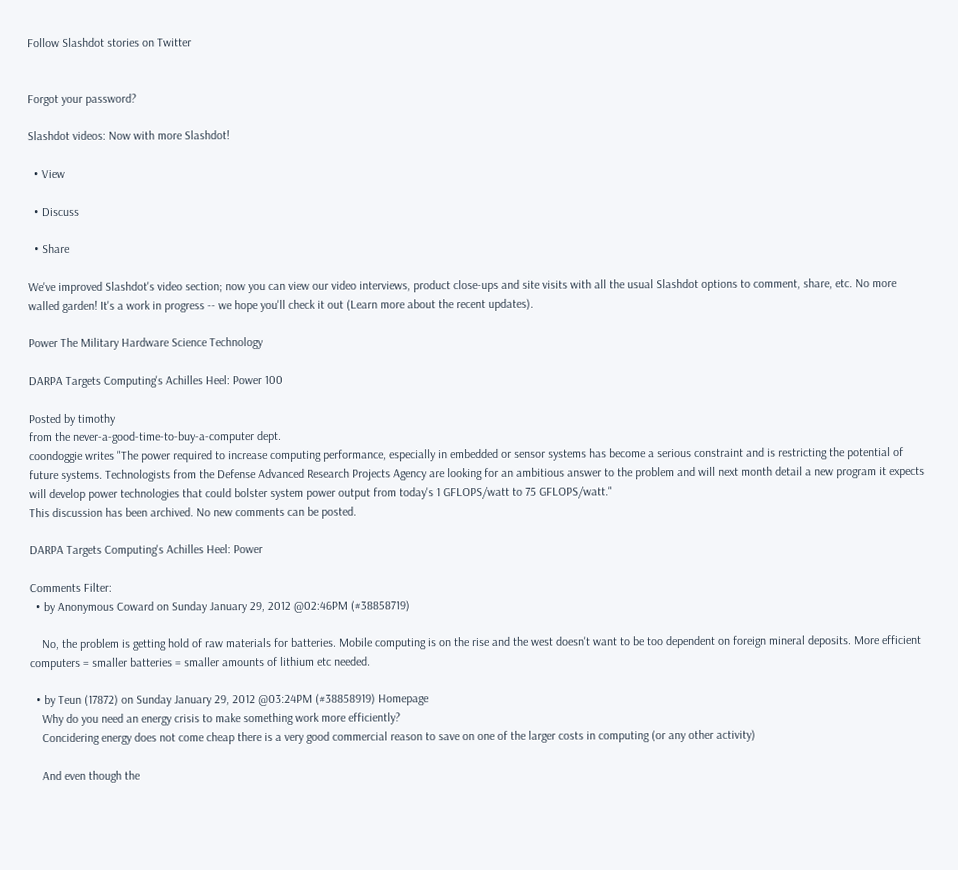Follow Slashdot stories on Twitter


Forgot your password?

Slashdot videos: Now with more Slashdot!

  • View

  • Discuss

  • Share

We've improved Slashdot's video section; now you can view our video interviews, product close-ups and site visits with all the usual Slashdot options to comment, share, etc. No more walled garden! It's a work in progress -- we hope you'll check it out (Learn more about the recent updates).

Power The Military Hardware Science Technology

DARPA Targets Computing's Achilles Heel: Power 100

Posted by timothy
from the never-a-good-time-to-buy-a-computer dept.
coondoggie writes "The power required to increase computing performance, especially in embedded or sensor systems has become a serious constraint and is restricting the potential of future systems. Technologists from the Defense Advanced Research Projects Agency are looking for an ambitious answer to the problem and will next month detail a new program it expects will develop power technologies that could bolster system power output from today's 1 GFLOPS/watt to 75 GFLOPS/watt."
This discussion has been archived. No new comments can be posted.

DARPA Targets Computing's Achilles Heel: Power

Comments Filter:
  • by Anonymous Coward on Sunday January 29, 2012 @02:46PM (#38858719)

    No, the problem is getting hold of raw materials for batteries. Mobile computing is on the rise and the west doesn't want to be too dependent on foreign mineral deposits. More efficient computers = smaller batteries = smaller amounts of lithium etc needed.

  • by Teun (17872) on Sunday January 29, 2012 @03:24PM (#38858919) Homepage
    Why do you need an energy crisis to make something work more efficiently?
    Concidering energy does not come cheap there is a very good commercial reason to save on one of the larger costs in computing (or any other activity)

    And even though the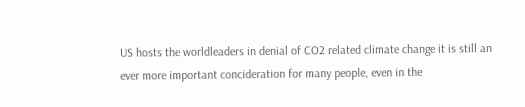US hosts the worldleaders in denial of CO2 related climate change it is still an ever more important concideration for many people, even in the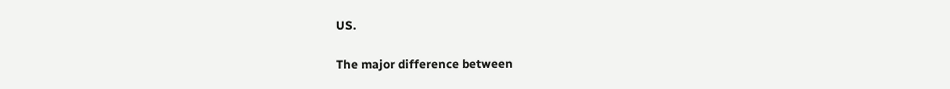US.

The major difference between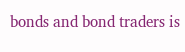bonds and bond traders is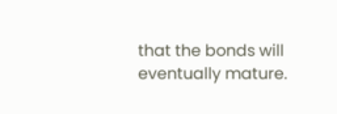that the bonds will eventually mature.